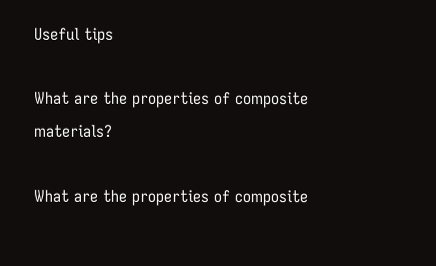Useful tips

What are the properties of composite materials?

What are the properties of composite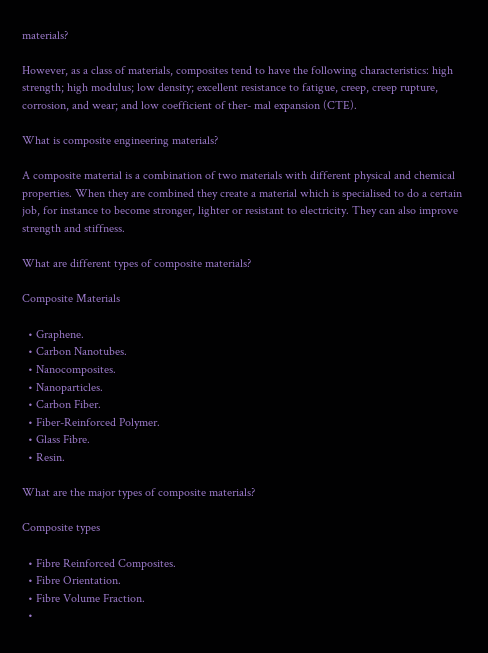materials?

However, as a class of materials, composites tend to have the following characteristics: high strength; high modulus; low density; excellent resistance to fatigue, creep, creep rupture, corrosion, and wear; and low coefficient of ther- mal expansion (CTE).

What is composite engineering materials?

A composite material is a combination of two materials with different physical and chemical properties. When they are combined they create a material which is specialised to do a certain job, for instance to become stronger, lighter or resistant to electricity. They can also improve strength and stiffness.

What are different types of composite materials?

Composite Materials

  • Graphene.
  • Carbon Nanotubes.
  • Nanocomposites.
  • Nanoparticles.
  • Carbon Fiber.
  • Fiber-Reinforced Polymer.
  • Glass Fibre.
  • Resin.

What are the major types of composite materials?

Composite types

  • Fibre Reinforced Composites.
  • Fibre Orientation.
  • Fibre Volume Fraction.
  •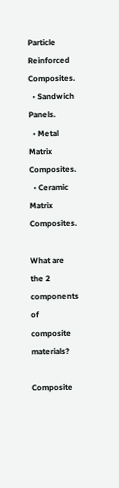Particle Reinforced Composites.
  • Sandwich Panels.
  • Metal Matrix Composites.
  • Ceramic Matrix Composites.

What are the 2 components of composite materials?

Composite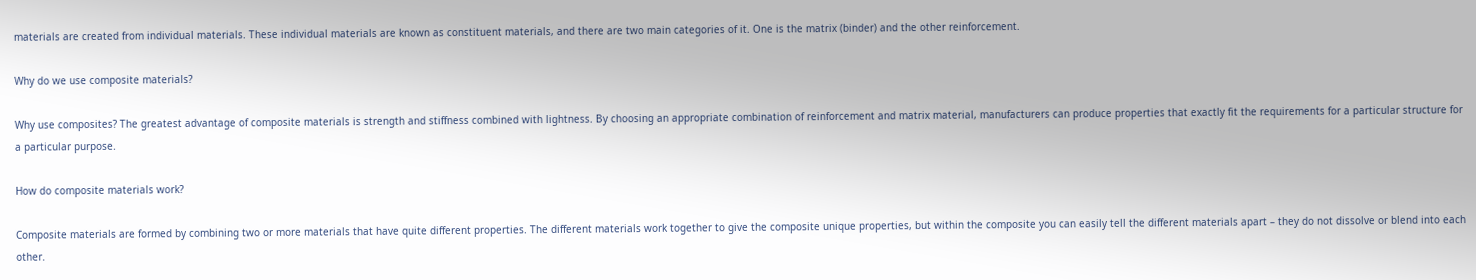materials are created from individual materials. These individual materials are known as constituent materials, and there are two main categories of it. One is the matrix (binder) and the other reinforcement.

Why do we use composite materials?

Why use composites? The greatest advantage of composite materials is strength and stiffness combined with lightness. By choosing an appropriate combination of reinforcement and matrix material, manufacturers can produce properties that exactly fit the requirements for a particular structure for a particular purpose.

How do composite materials work?

Composite materials are formed by combining two or more materials that have quite different properties. The different materials work together to give the composite unique properties, but within the composite you can easily tell the different materials apart – they do not dissolve or blend into each other.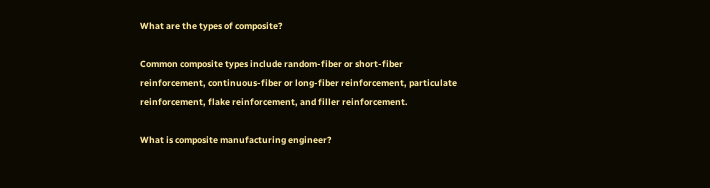What are the types of composite?

Common composite types include random-fiber or short-fiber reinforcement, continuous-fiber or long-fiber reinforcement, particulate reinforcement, flake reinforcement, and filler reinforcement.

What is composite manufacturing engineer?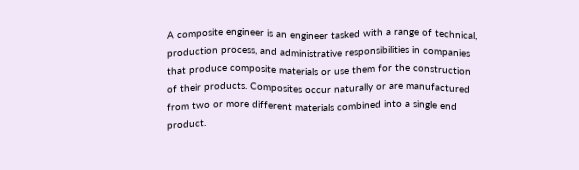A composite engineer is an engineer tasked with a range of technical, production process, and administrative responsibilities in companies that produce composite materials or use them for the construction of their products. Composites occur naturally or are manufactured from two or more different materials combined into a single end product.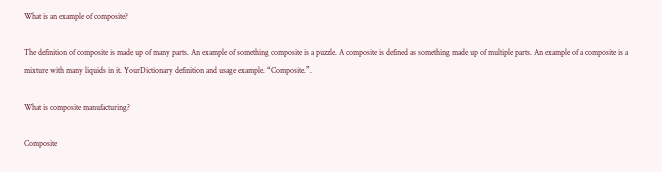What is an example of composite?

The definition of composite is made up of many parts. An example of something composite is a puzzle. A composite is defined as something made up of multiple parts. An example of a composite is a mixture with many liquids in it. YourDictionary definition and usage example. “Composite.”.

What is composite manufacturing?

Composite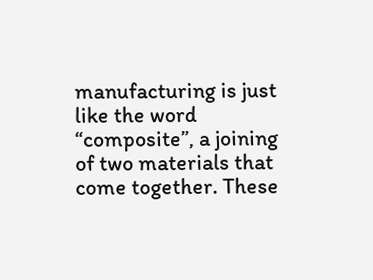manufacturing is just like the word “composite”, a joining of two materials that come together. These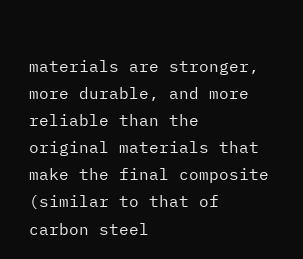materials are stronger, more durable, and more reliable than the original materials that make the final composite (similar to that of carbon steel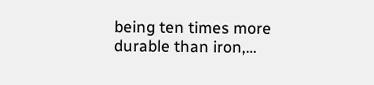being ten times more durable than iron,…